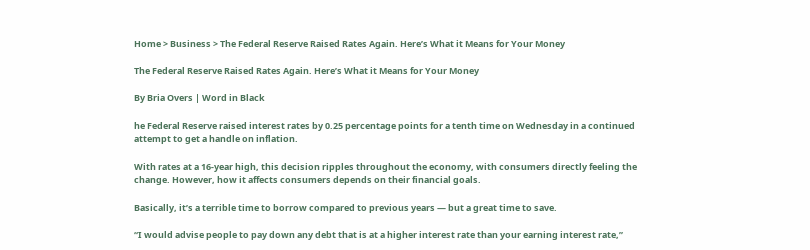Home > Business > The Federal Reserve Raised Rates Again. Here’s What it Means for Your Money

The Federal Reserve Raised Rates Again. Here’s What it Means for Your Money

By Bria Overs | Word in Black

he Federal Reserve raised interest rates by 0.25 percentage points for a tenth time on Wednesday in a continued attempt to get a handle on inflation.

With rates at a 16-year high, this decision ripples throughout the economy, with consumers directly feeling the change. However, how it affects consumers depends on their financial goals.

Basically, it’s a terrible time to borrow compared to previous years — but a great time to save.

“I would advise people to pay down any debt that is at a higher interest rate than your earning interest rate,”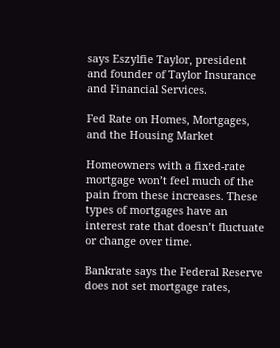says Eszylfie Taylor, president and founder of Taylor Insurance and Financial Services.

Fed Rate on Homes, Mortgages, and the Housing Market

Homeowners with a fixed-rate mortgage won’t feel much of the pain from these increases. These types of mortgages have an interest rate that doesn’t fluctuate or change over time.

Bankrate says the Federal Reserve does not set mortgage rates,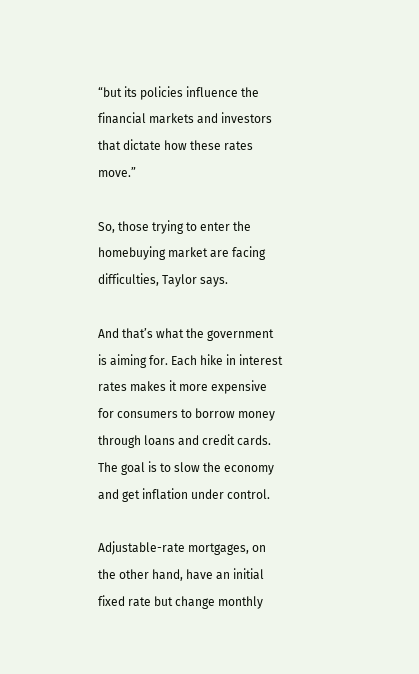“but its policies influence the financial markets and investors that dictate how these rates move.”

So, those trying to enter the homebuying market are facing difficulties, Taylor says.

And that’s what the government is aiming for. Each hike in interest rates makes it more expensive for consumers to borrow money through loans and credit cards. The goal is to slow the economy and get inflation under control.

Adjustable-rate mortgages, on the other hand, have an initial fixed rate but change monthly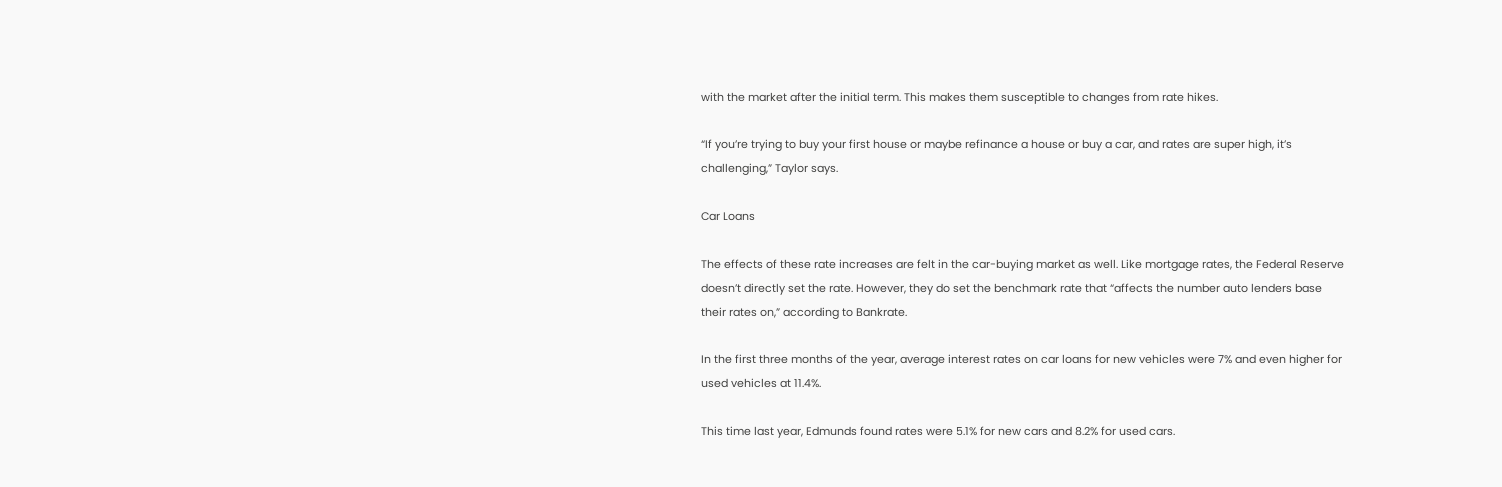with the market after the initial term. This makes them susceptible to changes from rate hikes.

“If you’re trying to buy your first house or maybe refinance a house or buy a car, and rates are super high, it’s challenging,” Taylor says.

Car Loans

The effects of these rate increases are felt in the car-buying market as well. Like mortgage rates, the Federal Reserve doesn’t directly set the rate. However, they do set the benchmark rate that “affects the number auto lenders base their rates on,” according to Bankrate.

In the first three months of the year, average interest rates on car loans for new vehicles were 7% and even higher for used vehicles at 11.4%.

This time last year, Edmunds found rates were 5.1% for new cars and 8.2% for used cars.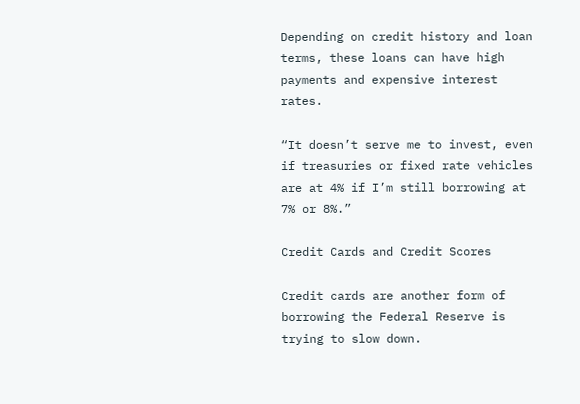Depending on credit history and loan terms, these loans can have high payments and expensive interest rates.

“It doesn’t serve me to invest, even if treasuries or fixed rate vehicles are at 4% if I’m still borrowing at 7% or 8%.”

Credit Cards and Credit Scores

Credit cards are another form of borrowing the Federal Reserve is trying to slow down.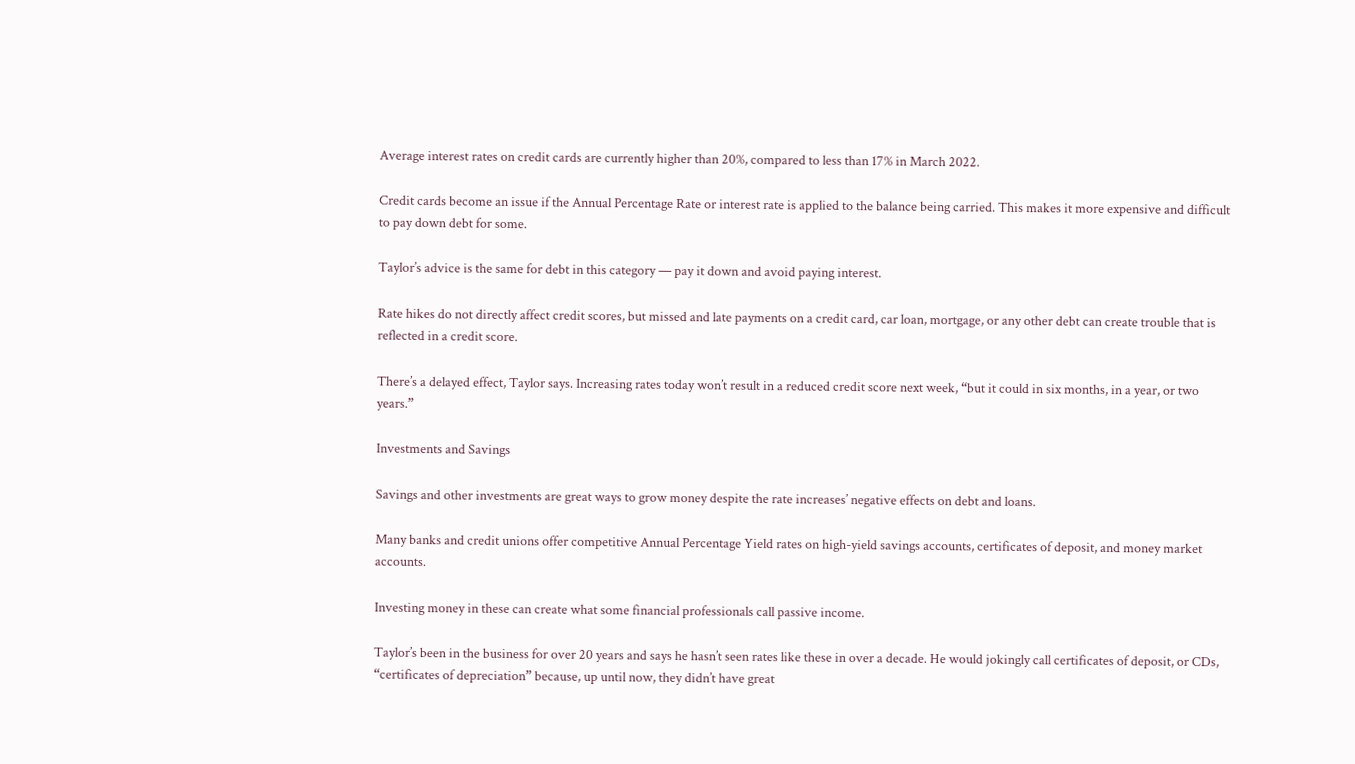Average interest rates on credit cards are currently higher than 20%, compared to less than 17% in March 2022.

Credit cards become an issue if the Annual Percentage Rate or interest rate is applied to the balance being carried. This makes it more expensive and difficult to pay down debt for some.

Taylor’s advice is the same for debt in this category — pay it down and avoid paying interest.

Rate hikes do not directly affect credit scores, but missed and late payments on a credit card, car loan, mortgage, or any other debt can create trouble that is reflected in a credit score.

There’s a delayed effect, Taylor says. Increasing rates today won’t result in a reduced credit score next week, “but it could in six months, in a year, or two years.”

Investments and Savings

Savings and other investments are great ways to grow money despite the rate increases’ negative effects on debt and loans.

Many banks and credit unions offer competitive Annual Percentage Yield rates on high-yield savings accounts, certificates of deposit, and money market accounts.

Investing money in these can create what some financial professionals call passive income.

Taylor’s been in the business for over 20 years and says he hasn’t seen rates like these in over a decade. He would jokingly call certificates of deposit, or CDs, “certificates of depreciation” because, up until now, they didn’t have great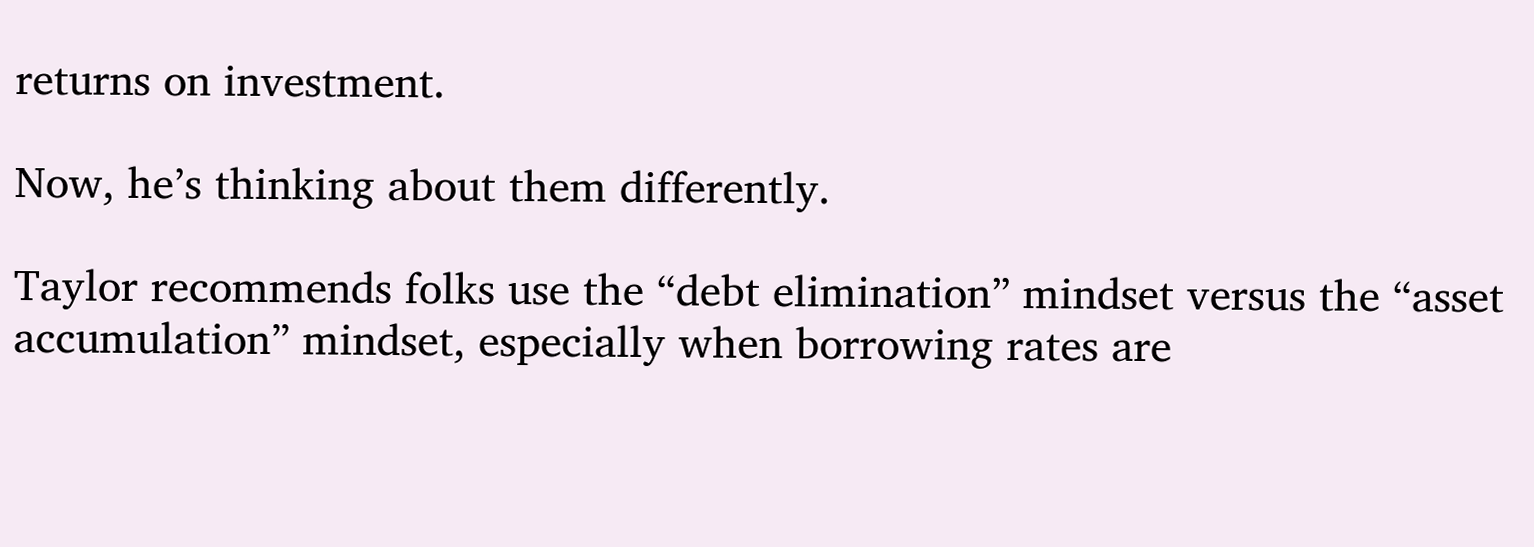returns on investment.

Now, he’s thinking about them differently.

Taylor recommends folks use the “debt elimination” mindset versus the “asset accumulation” mindset, especially when borrowing rates are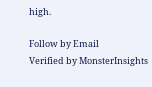high.

Follow by Email
Verified by MonsterInsights